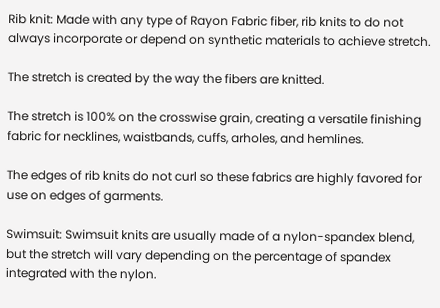Rib knit: Made with any type of Rayon Fabric fiber, rib knits to do not always incorporate or depend on synthetic materials to achieve stretch.

The stretch is created by the way the fibers are knitted.

The stretch is 100% on the crosswise grain, creating a versatile finishing fabric for necklines, waistbands, cuffs, arholes, and hemlines.

The edges of rib knits do not curl so these fabrics are highly favored for use on edges of garments.

Swimsuit: Swimsuit knits are usually made of a nylon-spandex blend, but the stretch will vary depending on the percentage of spandex integrated with the nylon.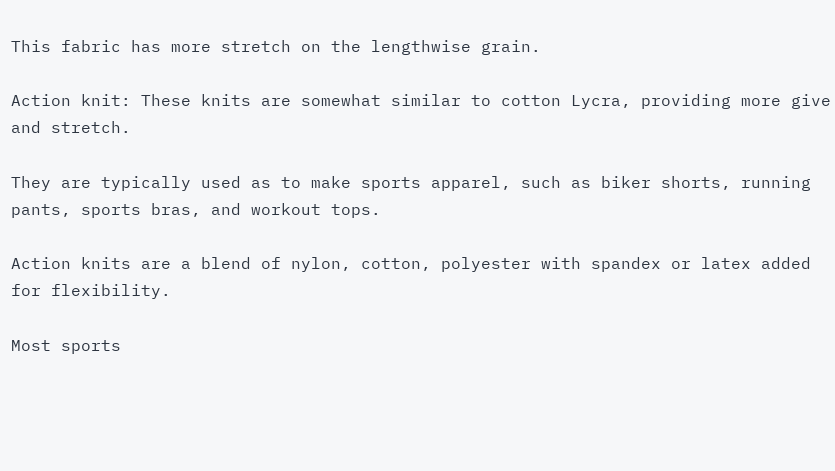This fabric has more stretch on the lengthwise grain.

Action knit: These knits are somewhat similar to cotton Lycra, providing more give and stretch.

They are typically used as to make sports apparel, such as biker shorts, running pants, sports bras, and workout tops.

Action knits are a blend of nylon, cotton, polyester with spandex or latex added for flexibility.

Most sports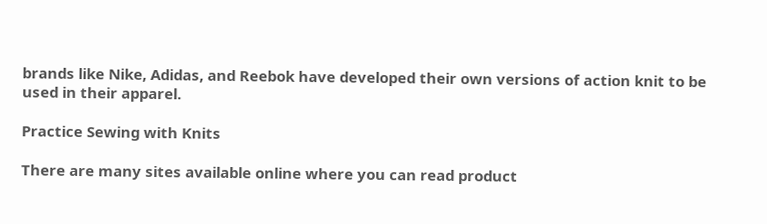brands like Nike, Adidas, and Reebok have developed their own versions of action knit to be used in their apparel.

Practice Sewing with Knits

There are many sites available online where you can read product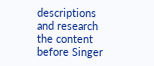descriptions and research the content before Singer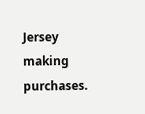Jersey making purchases.